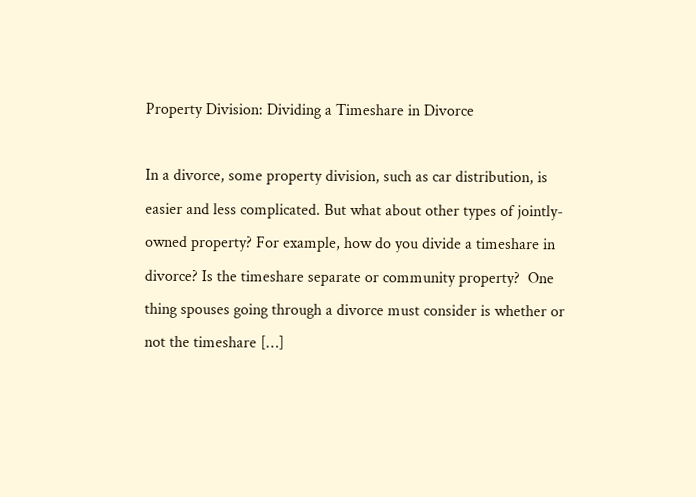Property Division: Dividing a Timeshare in Divorce

In a divorce, some property division, such as car distribution, is easier and less complicated. But what about other types of jointly-owned property? For example, how do you divide a timeshare in divorce? Is the timeshare separate or community property?  One thing spouses going through a divorce must consider is whether or not the timeshare […]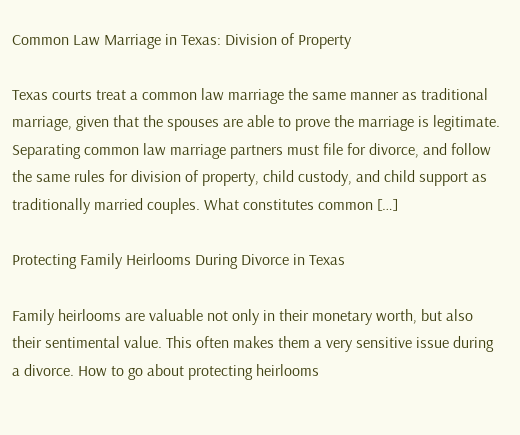Common Law Marriage in Texas: Division of Property

Texas courts treat a common law marriage the same manner as traditional marriage, given that the spouses are able to prove the marriage is legitimate. Separating common law marriage partners must file for divorce, and follow the same rules for division of property, child custody, and child support as traditionally married couples. What constitutes common […]

Protecting Family Heirlooms During Divorce in Texas

Family heirlooms are valuable not only in their monetary worth, but also their sentimental value. This often makes them a very sensitive issue during a divorce. How to go about protecting heirlooms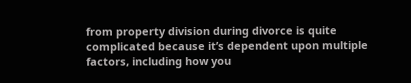from property division during divorce is quite complicated because it’s dependent upon multiple factors, including how you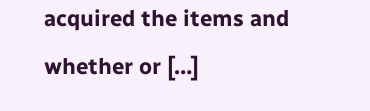acquired the items and whether or […]